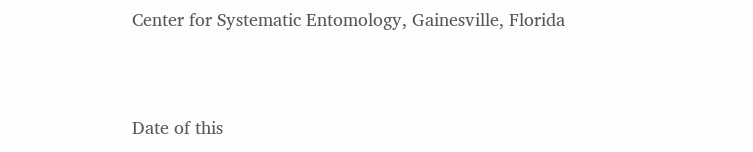Center for Systematic Entomology, Gainesville, Florida


Date of this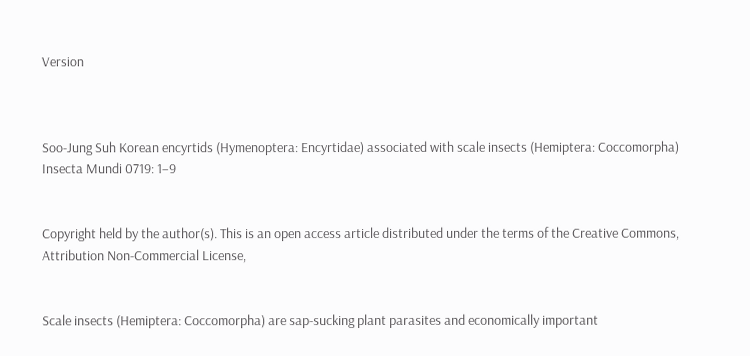Version



Soo-Jung Suh Korean encyrtids (Hymenoptera: Encyrtidae) associated with scale insects (Hemiptera: Coccomorpha) Insecta Mundi 0719: 1–9


Copyright held by the author(s). This is an open access article distributed under the terms of the Creative Commons, Attribution Non-Commercial License,


Scale insects (Hemiptera: Coccomorpha) are sap-sucking plant parasites and economically important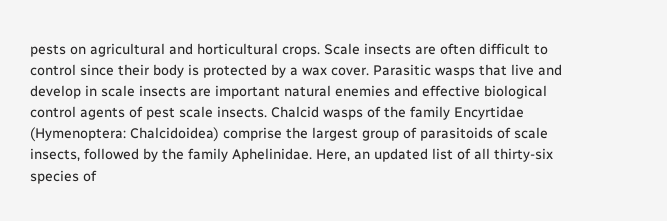pests on agricultural and horticultural crops. Scale insects are often difficult to control since their body is protected by a wax cover. Parasitic wasps that live and develop in scale insects are important natural enemies and effective biological control agents of pest scale insects. Chalcid wasps of the family Encyrtidae (Hymenoptera: Chalcidoidea) comprise the largest group of parasitoids of scale insects, followed by the family Aphelinidae. Here, an updated list of all thirty-six species of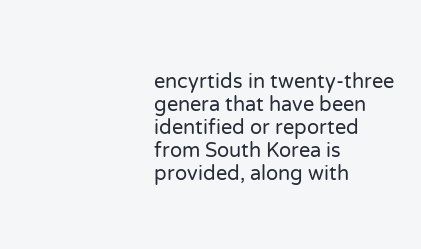encyrtids in twenty-three genera that have been identified or reported from South Korea is provided, along with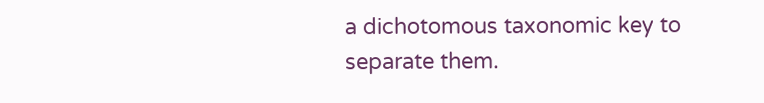a dichotomous taxonomic key to separate them.